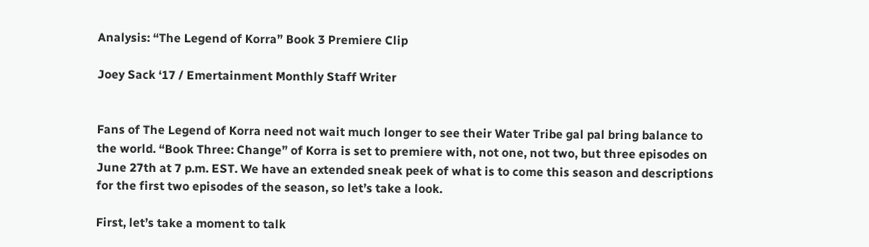Analysis: “The Legend of Korra” Book 3 Premiere Clip

Joey Sack ‘17 / Emertainment Monthly Staff Writer


Fans of The Legend of Korra need not wait much longer to see their Water Tribe gal pal bring balance to the world. “Book Three: Change” of Korra is set to premiere with, not one, not two, but three episodes on June 27th at 7 p.m. EST. We have an extended sneak peek of what is to come this season and descriptions for the first two episodes of the season, so let’s take a look.

First, let’s take a moment to talk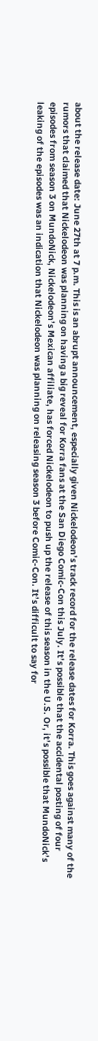about the release date: June 27th at 7 p.m. This is an abrupt announcement, especially given Nickelodeon’s track record for the release dates for Korra. This goes against many of the rumors that claimed that Nickelodeon was planning on having a big reveal for Korra fans at the San Diego Comic-Con this July. It’s possible that the accidental posting of four episodes from season 3 on MundoNick, Nickelodeon’s Mexican affiliate, has forced Nickelodeon to push up the release of this season in the U.S. Or, it’s possible that MundoNick’s leaking of the episodes was an indication that Nickelodeon was planning on releasing season 3 before Comic-Con. It’s difficult to say for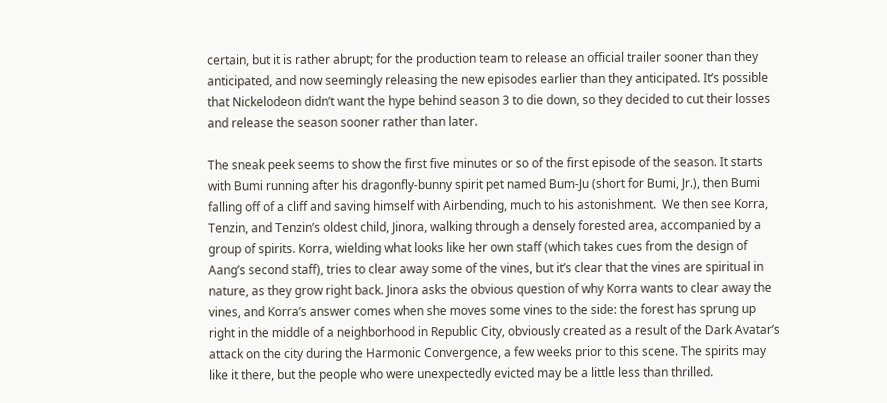certain, but it is rather abrupt; for the production team to release an official trailer sooner than they anticipated, and now seemingly releasing the new episodes earlier than they anticipated. It’s possible that Nickelodeon didn’t want the hype behind season 3 to die down, so they decided to cut their losses and release the season sooner rather than later.

The sneak peek seems to show the first five minutes or so of the first episode of the season. It starts with Bumi running after his dragonfly-bunny spirit pet named Bum-Ju (short for Bumi, Jr.), then Bumi falling off of a cliff and saving himself with Airbending, much to his astonishment.  We then see Korra, Tenzin, and Tenzin’s oldest child, Jinora, walking through a densely forested area, accompanied by a group of spirits. Korra, wielding what looks like her own staff (which takes cues from the design of Aang’s second staff), tries to clear away some of the vines, but it’s clear that the vines are spiritual in nature, as they grow right back. Jinora asks the obvious question of why Korra wants to clear away the vines, and Korra’s answer comes when she moves some vines to the side: the forest has sprung up right in the middle of a neighborhood in Republic City, obviously created as a result of the Dark Avatar’s attack on the city during the Harmonic Convergence, a few weeks prior to this scene. The spirits may like it there, but the people who were unexpectedly evicted may be a little less than thrilled.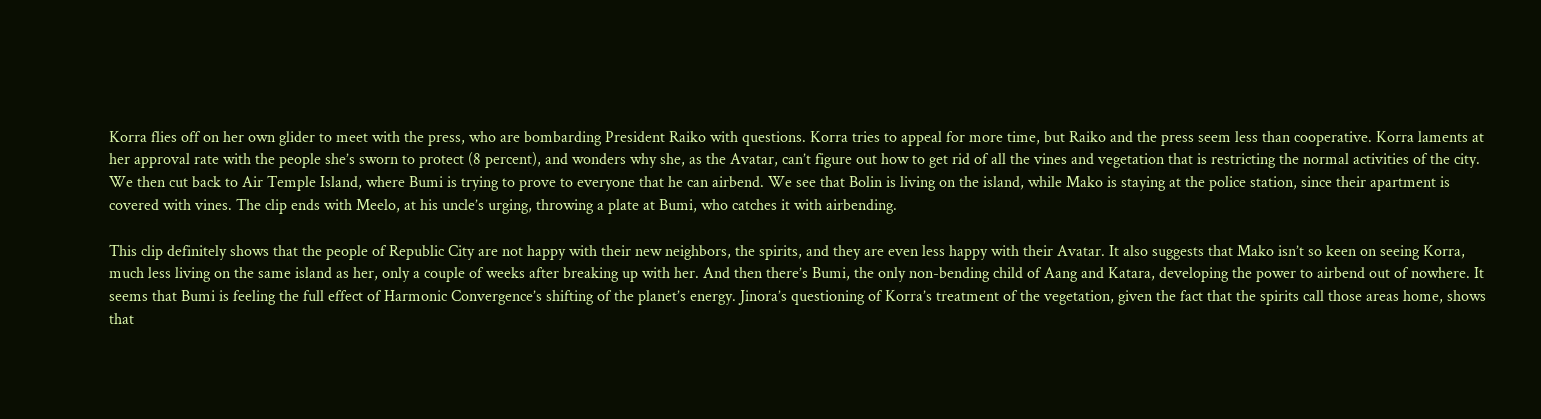Korra flies off on her own glider to meet with the press, who are bombarding President Raiko with questions. Korra tries to appeal for more time, but Raiko and the press seem less than cooperative. Korra laments at her approval rate with the people she’s sworn to protect (8 percent), and wonders why she, as the Avatar, can’t figure out how to get rid of all the vines and vegetation that is restricting the normal activities of the city. We then cut back to Air Temple Island, where Bumi is trying to prove to everyone that he can airbend. We see that Bolin is living on the island, while Mako is staying at the police station, since their apartment is covered with vines. The clip ends with Meelo, at his uncle’s urging, throwing a plate at Bumi, who catches it with airbending.

This clip definitely shows that the people of Republic City are not happy with their new neighbors, the spirits, and they are even less happy with their Avatar. It also suggests that Mako isn’t so keen on seeing Korra, much less living on the same island as her, only a couple of weeks after breaking up with her. And then there’s Bumi, the only non-bending child of Aang and Katara, developing the power to airbend out of nowhere. It seems that Bumi is feeling the full effect of Harmonic Convergence’s shifting of the planet’s energy. Jinora’s questioning of Korra’s treatment of the vegetation, given the fact that the spirits call those areas home, shows that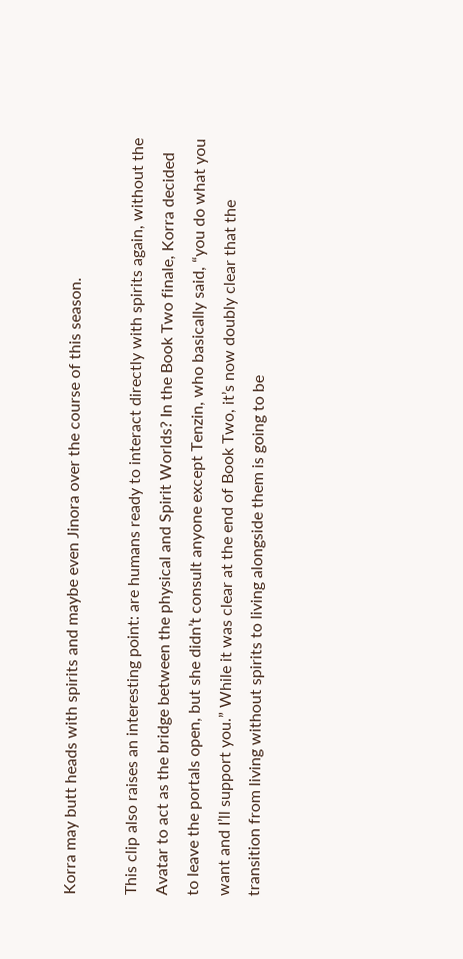Korra may butt heads with spirits and maybe even Jinora over the course of this season.

This clip also raises an interesting point: are humans ready to interact directly with spirits again, without the Avatar to act as the bridge between the physical and Spirit Worlds? In the Book Two finale, Korra decided to leave the portals open, but she didn’t consult anyone except Tenzin, who basically said, “you do what you want and I’ll support you.” While it was clear at the end of Book Two, it’s now doubly clear that the transition from living without spirits to living alongside them is going to be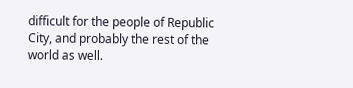difficult for the people of Republic City, and probably the rest of the world as well.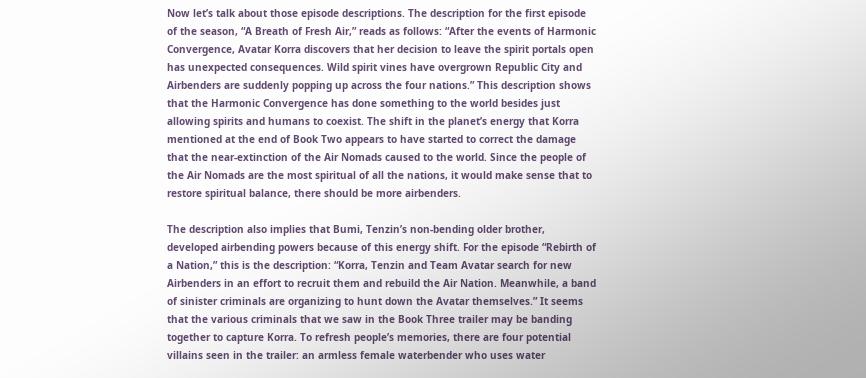Now let’s talk about those episode descriptions. The description for the first episode of the season, “A Breath of Fresh Air,” reads as follows: “After the events of Harmonic Convergence, Avatar Korra discovers that her decision to leave the spirit portals open has unexpected consequences. Wild spirit vines have overgrown Republic City and Airbenders are suddenly popping up across the four nations.” This description shows that the Harmonic Convergence has done something to the world besides just allowing spirits and humans to coexist. The shift in the planet’s energy that Korra mentioned at the end of Book Two appears to have started to correct the damage that the near-extinction of the Air Nomads caused to the world. Since the people of the Air Nomads are the most spiritual of all the nations, it would make sense that to restore spiritual balance, there should be more airbenders.

The description also implies that Bumi, Tenzin’s non-bending older brother, developed airbending powers because of this energy shift. For the episode “Rebirth of a Nation,” this is the description: “Korra, Tenzin and Team Avatar search for new Airbenders in an effort to recruit them and rebuild the Air Nation. Meanwhile, a band of sinister criminals are organizing to hunt down the Avatar themselves.” It seems that the various criminals that we saw in the Book Three trailer may be banding together to capture Korra. To refresh people’s memories, there are four potential villains seen in the trailer: an armless female waterbender who uses water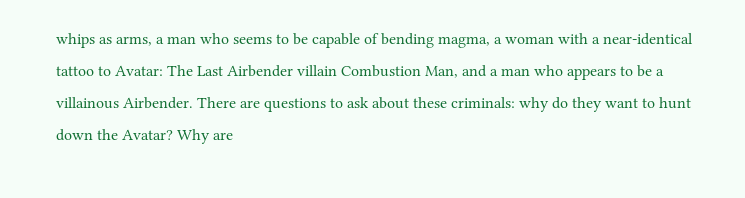whips as arms, a man who seems to be capable of bending magma, a woman with a near-identical tattoo to Avatar: The Last Airbender villain Combustion Man, and a man who appears to be a villainous Airbender. There are questions to ask about these criminals: why do they want to hunt down the Avatar? Why are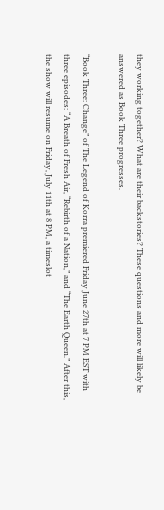they working together? What are their backstories? These questions and more will likely be answered as Book Three progresses.

“Book Three: Change” of The Legend of Korra premiered Friday June 27th at 7 PM EST with three episodes: “A Breath of Fresh Air, “Rebirth of a Nation,” and “The Earth Queen.” After this, the show will resume on Friday, July 11th at 8 PM, a timeslot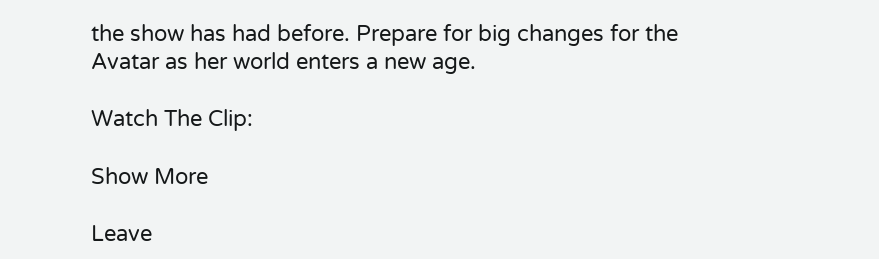the show has had before. Prepare for big changes for the Avatar as her world enters a new age.

Watch The Clip:

Show More

Leave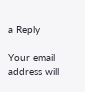a Reply

Your email address will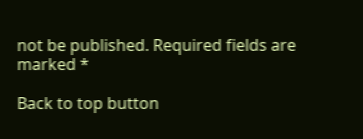not be published. Required fields are marked *

Back to top button